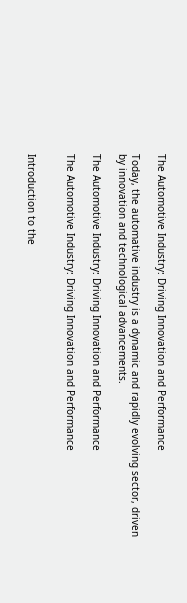The Automotive Industry: Driving Innovation and Performance

Today, the automative industry is a dynamic and rapidly evolving sector, driven by innovation and technological advancements.

The Automotive Industry: Driving Innovation and Performance

The Automotive Industry: Driving Innovation and Performance


Introduction to the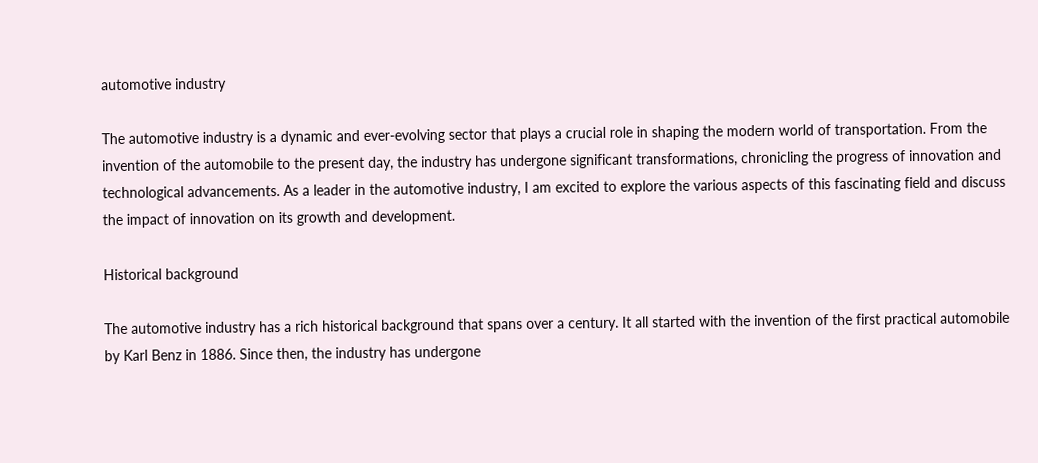automotive industry

The automotive industry is a dynamic and ever-evolving sector that plays a crucial role in shaping the modern world of transportation. From the invention of the automobile to the present day, the industry has undergone significant transformations, chronicling the progress of innovation and technological advancements. As a leader in the automotive industry, I am excited to explore the various aspects of this fascinating field and discuss the impact of innovation on its growth and development.

Historical background

The automotive industry has a rich historical background that spans over a century. It all started with the invention of the first practical automobile by Karl Benz in 1886. Since then, the industry has undergone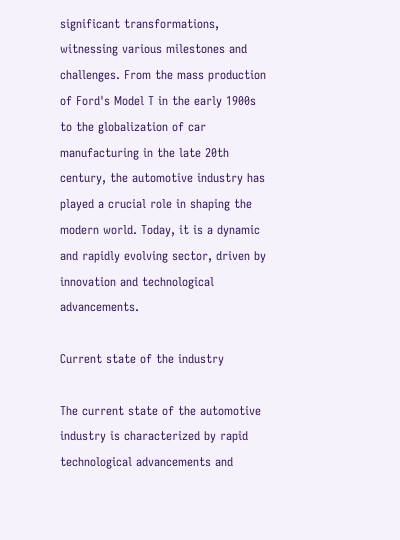significant transformations, witnessing various milestones and challenges. From the mass production of Ford's Model T in the early 1900s to the globalization of car manufacturing in the late 20th century, the automotive industry has played a crucial role in shaping the modern world. Today, it is a dynamic and rapidly evolving sector, driven by innovation and technological advancements.

Current state of the industry

The current state of the automotive industry is characterized by rapid technological advancements and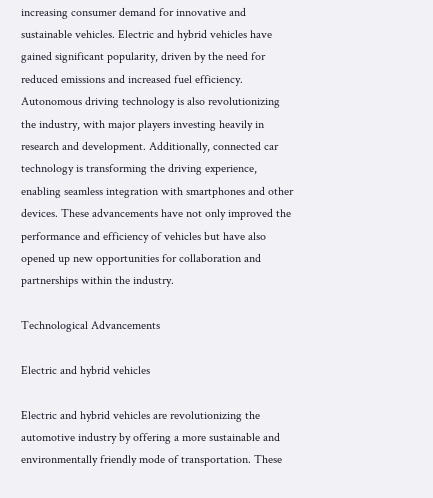increasing consumer demand for innovative and sustainable vehicles. Electric and hybrid vehicles have gained significant popularity, driven by the need for reduced emissions and increased fuel efficiency. Autonomous driving technology is also revolutionizing the industry, with major players investing heavily in research and development. Additionally, connected car technology is transforming the driving experience, enabling seamless integration with smartphones and other devices. These advancements have not only improved the performance and efficiency of vehicles but have also opened up new opportunities for collaboration and partnerships within the industry.

Technological Advancements

Electric and hybrid vehicles

Electric and hybrid vehicles are revolutionizing the automotive industry by offering a more sustainable and environmentally friendly mode of transportation. These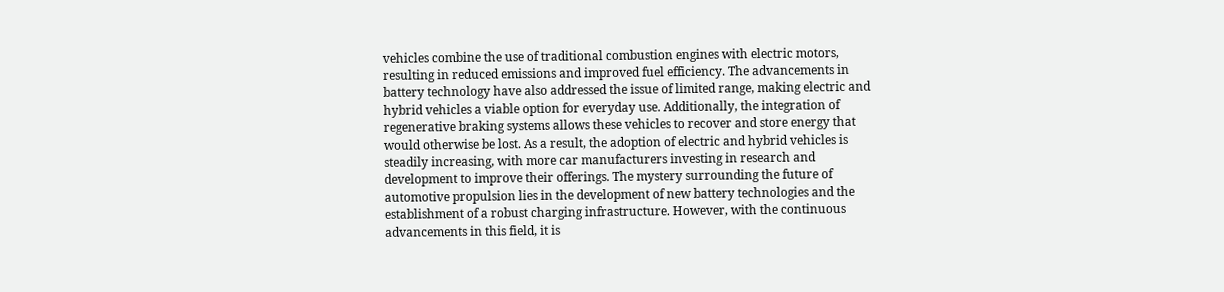vehicles combine the use of traditional combustion engines with electric motors, resulting in reduced emissions and improved fuel efficiency. The advancements in battery technology have also addressed the issue of limited range, making electric and hybrid vehicles a viable option for everyday use. Additionally, the integration of regenerative braking systems allows these vehicles to recover and store energy that would otherwise be lost. As a result, the adoption of electric and hybrid vehicles is steadily increasing, with more car manufacturers investing in research and development to improve their offerings. The mystery surrounding the future of automotive propulsion lies in the development of new battery technologies and the establishment of a robust charging infrastructure. However, with the continuous advancements in this field, it is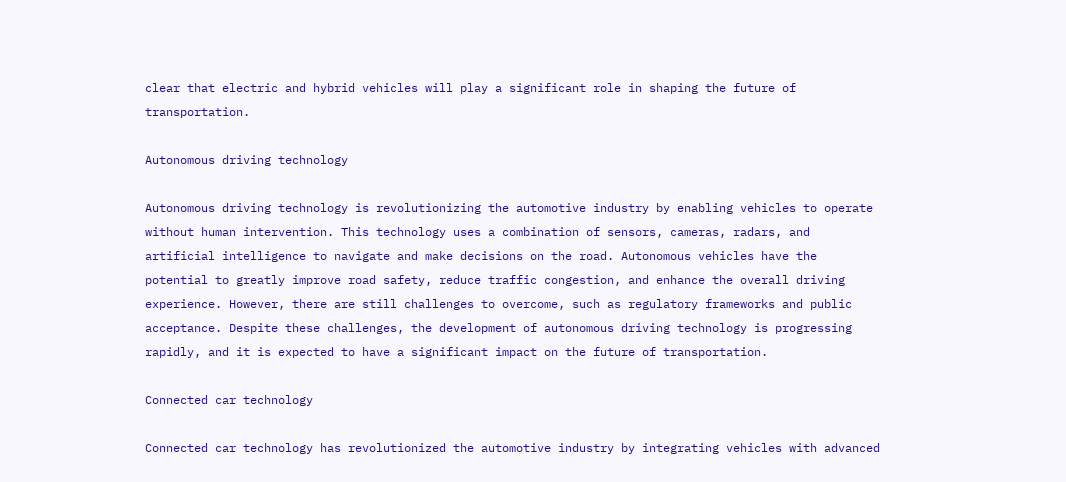clear that electric and hybrid vehicles will play a significant role in shaping the future of transportation.

Autonomous driving technology

Autonomous driving technology is revolutionizing the automotive industry by enabling vehicles to operate without human intervention. This technology uses a combination of sensors, cameras, radars, and artificial intelligence to navigate and make decisions on the road. Autonomous vehicles have the potential to greatly improve road safety, reduce traffic congestion, and enhance the overall driving experience. However, there are still challenges to overcome, such as regulatory frameworks and public acceptance. Despite these challenges, the development of autonomous driving technology is progressing rapidly, and it is expected to have a significant impact on the future of transportation.

Connected car technology

Connected car technology has revolutionized the automotive industry by integrating vehicles with advanced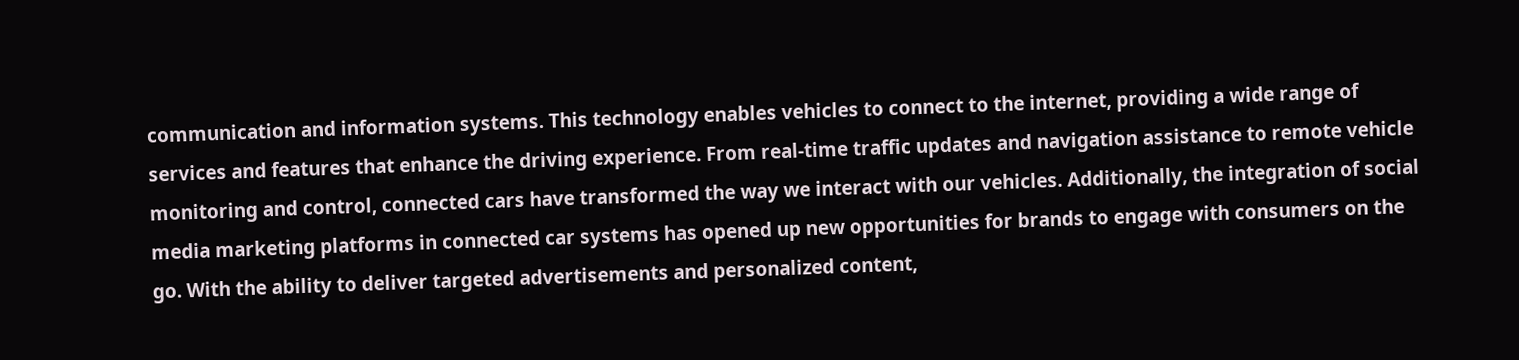communication and information systems. This technology enables vehicles to connect to the internet, providing a wide range of services and features that enhance the driving experience. From real-time traffic updates and navigation assistance to remote vehicle monitoring and control, connected cars have transformed the way we interact with our vehicles. Additionally, the integration of social media marketing platforms in connected car systems has opened up new opportunities for brands to engage with consumers on the go. With the ability to deliver targeted advertisements and personalized content,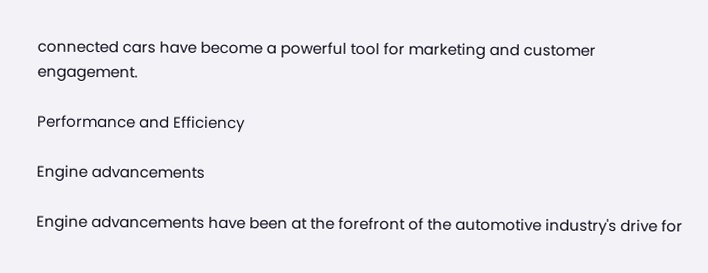connected cars have become a powerful tool for marketing and customer engagement.

Performance and Efficiency

Engine advancements

Engine advancements have been at the forefront of the automotive industry's drive for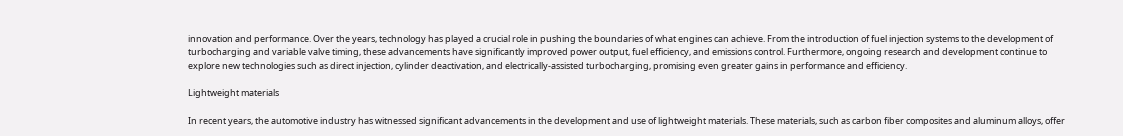innovation and performance. Over the years, technology has played a crucial role in pushing the boundaries of what engines can achieve. From the introduction of fuel injection systems to the development of turbocharging and variable valve timing, these advancements have significantly improved power output, fuel efficiency, and emissions control. Furthermore, ongoing research and development continue to explore new technologies such as direct injection, cylinder deactivation, and electrically-assisted turbocharging, promising even greater gains in performance and efficiency.

Lightweight materials

In recent years, the automotive industry has witnessed significant advancements in the development and use of lightweight materials. These materials, such as carbon fiber composites and aluminum alloys, offer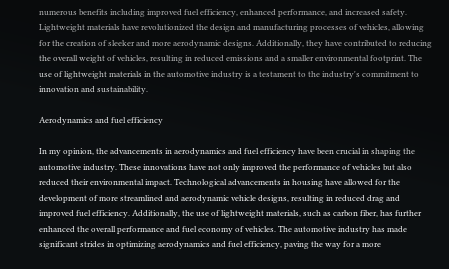numerous benefits including improved fuel efficiency, enhanced performance, and increased safety. Lightweight materials have revolutionized the design and manufacturing processes of vehicles, allowing for the creation of sleeker and more aerodynamic designs. Additionally, they have contributed to reducing the overall weight of vehicles, resulting in reduced emissions and a smaller environmental footprint. The use of lightweight materials in the automotive industry is a testament to the industry's commitment to innovation and sustainability.

Aerodynamics and fuel efficiency

In my opinion, the advancements in aerodynamics and fuel efficiency have been crucial in shaping the automotive industry. These innovations have not only improved the performance of vehicles but also reduced their environmental impact. Technological advancements in housing have allowed for the development of more streamlined and aerodynamic vehicle designs, resulting in reduced drag and improved fuel efficiency. Additionally, the use of lightweight materials, such as carbon fiber, has further enhanced the overall performance and fuel economy of vehicles. The automotive industry has made significant strides in optimizing aerodynamics and fuel efficiency, paving the way for a more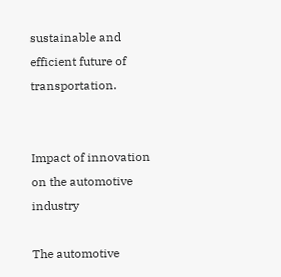sustainable and efficient future of transportation.


Impact of innovation on the automotive industry

The automotive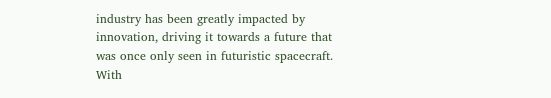industry has been greatly impacted by innovation, driving it towards a future that was once only seen in futuristic spacecraft. With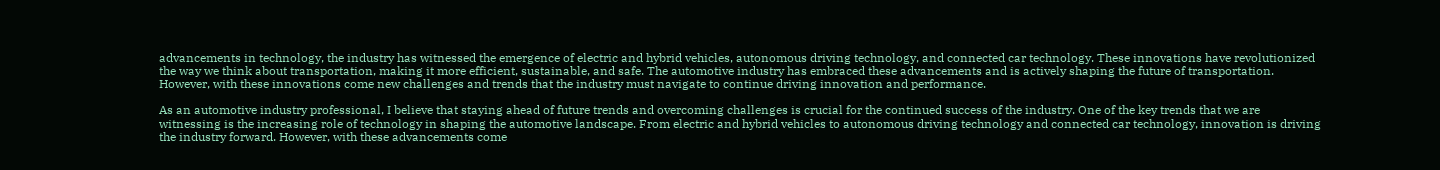advancements in technology, the industry has witnessed the emergence of electric and hybrid vehicles, autonomous driving technology, and connected car technology. These innovations have revolutionized the way we think about transportation, making it more efficient, sustainable, and safe. The automotive industry has embraced these advancements and is actively shaping the future of transportation. However, with these innovations come new challenges and trends that the industry must navigate to continue driving innovation and performance.

As an automotive industry professional, I believe that staying ahead of future trends and overcoming challenges is crucial for the continued success of the industry. One of the key trends that we are witnessing is the increasing role of technology in shaping the automotive landscape. From electric and hybrid vehicles to autonomous driving technology and connected car technology, innovation is driving the industry forward. However, with these advancements come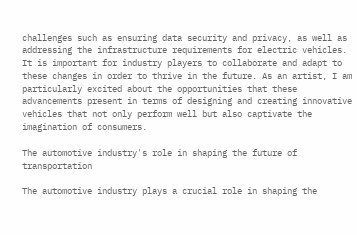challenges such as ensuring data security and privacy, as well as addressing the infrastructure requirements for electric vehicles. It is important for industry players to collaborate and adapt to these changes in order to thrive in the future. As an artist, I am particularly excited about the opportunities that these advancements present in terms of designing and creating innovative vehicles that not only perform well but also captivate the imagination of consumers.

The automotive industry's role in shaping the future of transportation

The automotive industry plays a crucial role in shaping the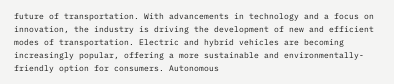future of transportation. With advancements in technology and a focus on innovation, the industry is driving the development of new and efficient modes of transportation. Electric and hybrid vehicles are becoming increasingly popular, offering a more sustainable and environmentally-friendly option for consumers. Autonomous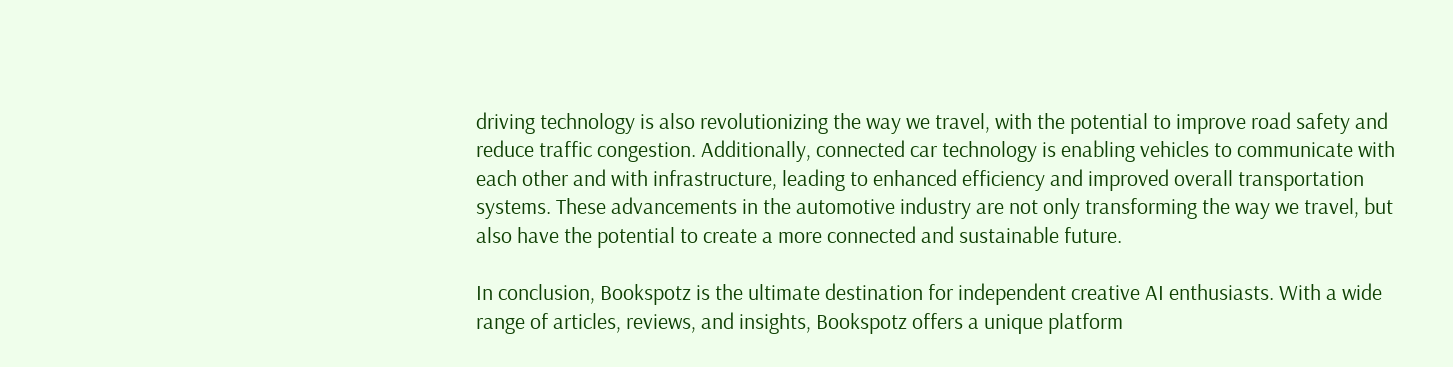driving technology is also revolutionizing the way we travel, with the potential to improve road safety and reduce traffic congestion. Additionally, connected car technology is enabling vehicles to communicate with each other and with infrastructure, leading to enhanced efficiency and improved overall transportation systems. These advancements in the automotive industry are not only transforming the way we travel, but also have the potential to create a more connected and sustainable future.

In conclusion, Bookspotz is the ultimate destination for independent creative AI enthusiasts. With a wide range of articles, reviews, and insights, Bookspotz offers a unique platform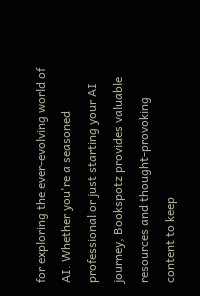for exploring the ever-evolving world of AI. Whether you're a seasoned professional or just starting your AI journey, Bookspotz provides valuable resources and thought-provoking content to keep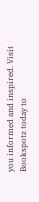you informed and inspired. Visit Bookspotz today to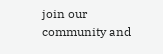join our community and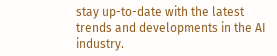stay up-to-date with the latest trends and developments in the AI industry.